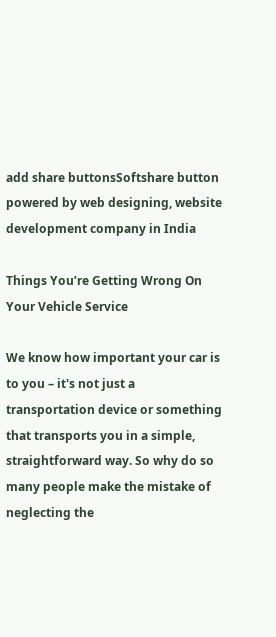add share buttonsSoftshare button powered by web designing, website development company in India

Things You’re Getting Wrong On Your Vehicle Service

We know how important your car is to you – it's not just a transportation device or something that transports you in a simple, straightforward way. So why do so many people make the mistake of neglecting the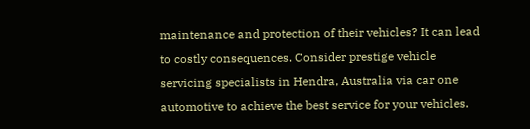maintenance and protection of their vehicles? It can lead to costly consequences. Consider prestige vehicle servicing specialists in Hendra, Australia via car one automotive to achieve the best service for your vehicles.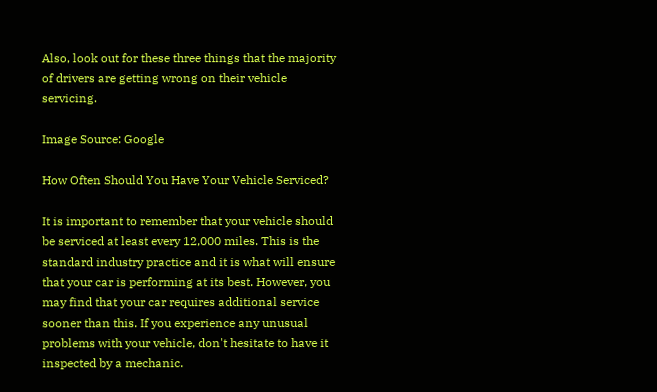Also, look out for these three things that the majority of drivers are getting wrong on their vehicle servicing.

Image Source: Google

How Often Should You Have Your Vehicle Serviced?

It is important to remember that your vehicle should be serviced at least every 12,000 miles. This is the standard industry practice and it is what will ensure that your car is performing at its best. However, you may find that your car requires additional service sooner than this. If you experience any unusual problems with your vehicle, don't hesitate to have it inspected by a mechanic.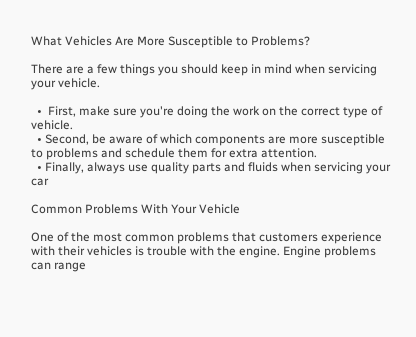What Vehicles Are More Susceptible to Problems?

There are a few things you should keep in mind when servicing your vehicle.

  •  First, make sure you're doing the work on the correct type of vehicle.
  • Second, be aware of which components are more susceptible to problems and schedule them for extra attention.
  • Finally, always use quality parts and fluids when servicing your car

Common Problems With Your Vehicle

One of the most common problems that customers experience with their vehicles is trouble with the engine. Engine problems can range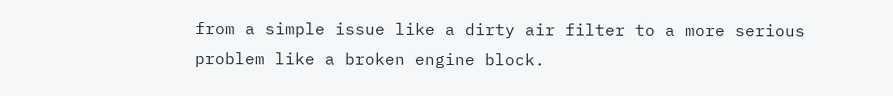from a simple issue like a dirty air filter to a more serious problem like a broken engine block.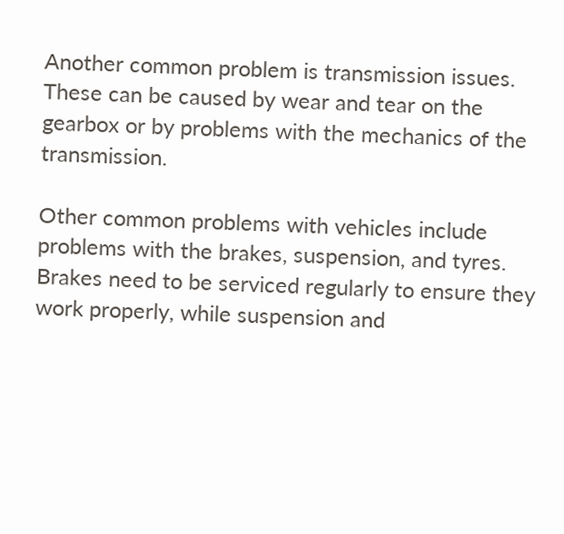Another common problem is transmission issues. These can be caused by wear and tear on the gearbox or by problems with the mechanics of the transmission.

Other common problems with vehicles include problems with the brakes, suspension, and tyres. Brakes need to be serviced regularly to ensure they work properly, while suspension and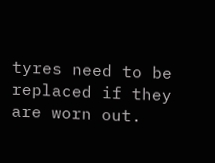tyres need to be replaced if they are worn out.